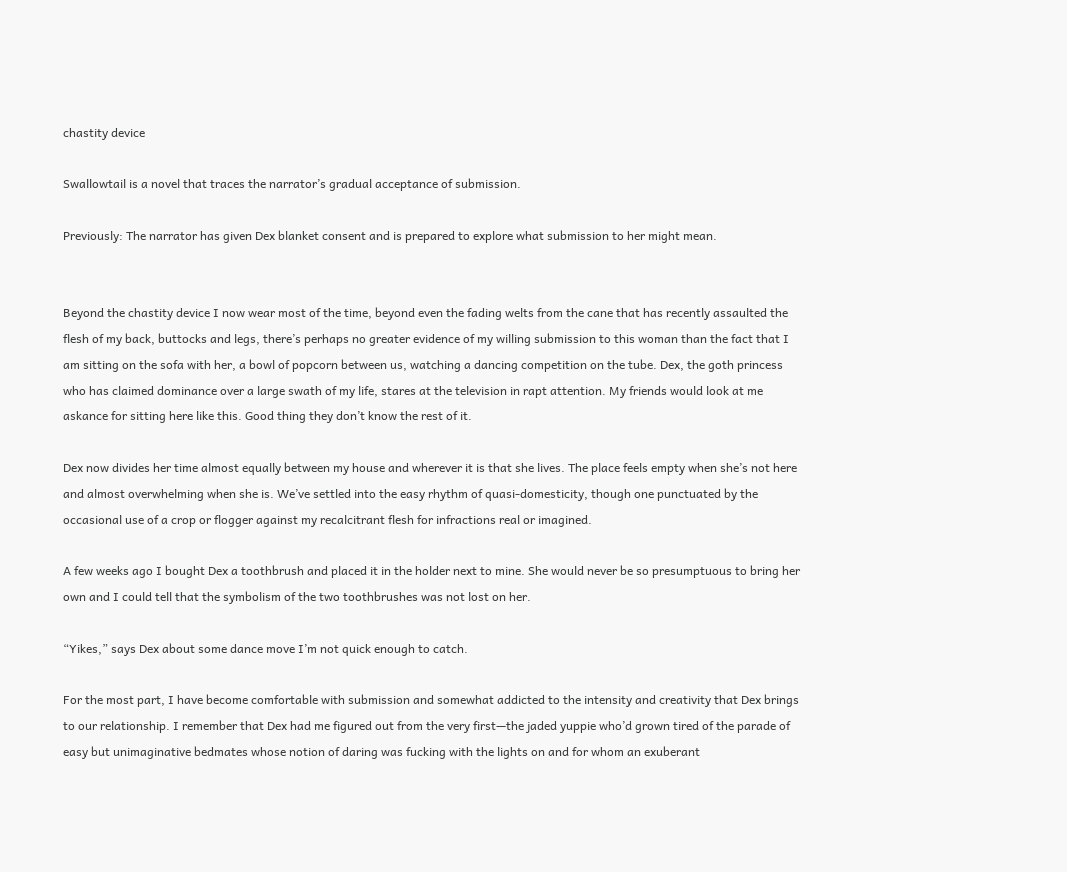chastity device

Swallowtail is a novel that traces the narrator’s gradual acceptance of submission.

Previously: The narrator has given Dex blanket consent and is prepared to explore what submission to her might mean.


Beyond the chastity device I now wear most of the time, beyond even the fading welts from the cane that has recently assaulted the flesh of my back, buttocks and legs, there’s perhaps no greater evidence of my willing submission to this woman than the fact that I am sitting on the sofa with her, a bowl of popcorn between us, watching a dancing competition on the tube. Dex, the goth princess who has claimed dominance over a large swath of my life, stares at the television in rapt attention. My friends would look at me askance for sitting here like this. Good thing they don’t know the rest of it.

Dex now divides her time almost equally between my house and wherever it is that she lives. The place feels empty when she’s not here and almost overwhelming when she is. We’ve settled into the easy rhythm of quasi-domesticity, though one punctuated by the occasional use of a crop or flogger against my recalcitrant flesh for infractions real or imagined.

A few weeks ago I bought Dex a toothbrush and placed it in the holder next to mine. She would never be so presumptuous to bring her own and I could tell that the symbolism of the two toothbrushes was not lost on her.

“Yikes,” says Dex about some dance move I’m not quick enough to catch.

For the most part, I have become comfortable with submission and somewhat addicted to the intensity and creativity that Dex brings to our relationship. I remember that Dex had me figured out from the very first—the jaded yuppie who’d grown tired of the parade of easy but unimaginative bedmates whose notion of daring was fucking with the lights on and for whom an exuberant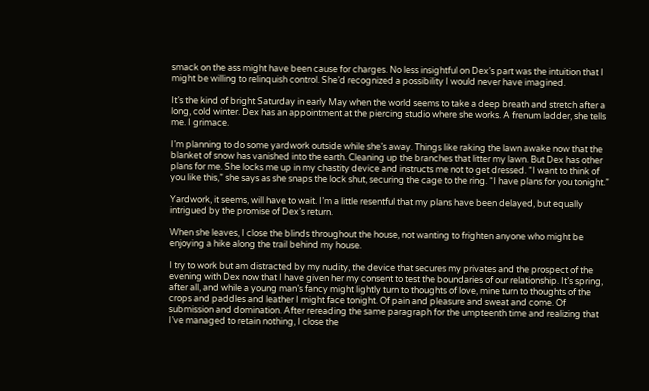smack on the ass might have been cause for charges. No less insightful on Dex’s part was the intuition that I might be willing to relinquish control. She’d recognized a possibility I would never have imagined.

It’s the kind of bright Saturday in early May when the world seems to take a deep breath and stretch after a long, cold winter. Dex has an appointment at the piercing studio where she works. A frenum ladder, she tells me. I grimace.

I’m planning to do some yardwork outside while she’s away. Things like raking the lawn awake now that the blanket of snow has vanished into the earth. Cleaning up the branches that litter my lawn. But Dex has other plans for me. She locks me up in my chastity device and instructs me not to get dressed. “I want to think of you like this,” she says as she snaps the lock shut, securing the cage to the ring. “I have plans for you tonight.”

Yardwork, it seems, will have to wait. I’m a little resentful that my plans have been delayed, but equally intrigued by the promise of Dex’s return.

When she leaves, I close the blinds throughout the house, not wanting to frighten anyone who might be enjoying a hike along the trail behind my house.

I try to work but am distracted by my nudity, the device that secures my privates and the prospect of the evening with Dex now that I have given her my consent to test the boundaries of our relationship. It’s spring, after all, and while a young man’s fancy might lightly turn to thoughts of love, mine turn to thoughts of the crops and paddles and leather I might face tonight. Of pain and pleasure and sweat and come. Of submission and domination. After rereading the same paragraph for the umpteenth time and realizing that I’ve managed to retain nothing, I close the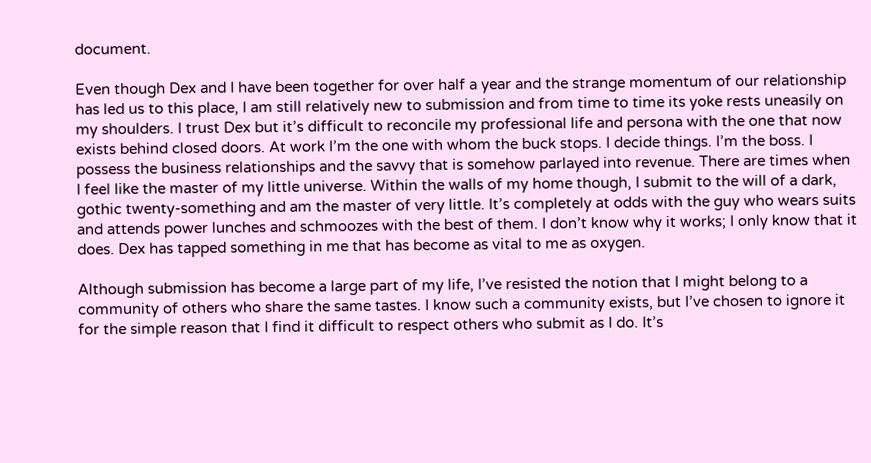document.

Even though Dex and I have been together for over half a year and the strange momentum of our relationship has led us to this place, I am still relatively new to submission and from time to time its yoke rests uneasily on my shoulders. I trust Dex but it’s difficult to reconcile my professional life and persona with the one that now exists behind closed doors. At work I’m the one with whom the buck stops. I decide things. I’m the boss. I possess the business relationships and the savvy that is somehow parlayed into revenue. There are times when I feel like the master of my little universe. Within the walls of my home though, I submit to the will of a dark, gothic twenty-something and am the master of very little. It’s completely at odds with the guy who wears suits and attends power lunches and schmoozes with the best of them. I don’t know why it works; I only know that it does. Dex has tapped something in me that has become as vital to me as oxygen.

Although submission has become a large part of my life, I’ve resisted the notion that I might belong to a community of others who share the same tastes. I know such a community exists, but I’ve chosen to ignore it for the simple reason that I find it difficult to respect others who submit as I do. It’s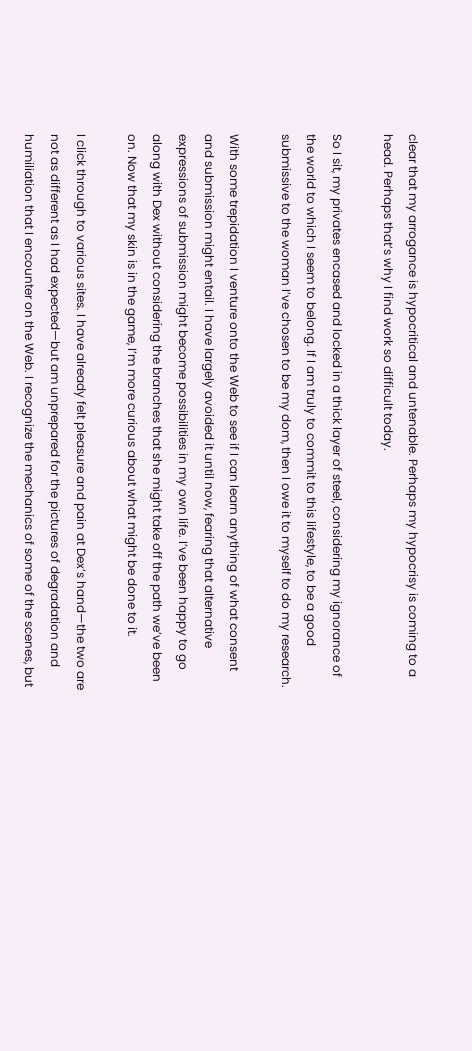clear that my arrogance is hypocritical and untenable. Perhaps my hypocrisy is coming to a head. Perhaps that’s why I find work so difficult today.

So I sit, my privates encased and locked in a thick layer of steel, considering my ignorance of the world to which I seem to belong. If I am truly to commit to this lifestyle, to be a good submissive to the woman I’ve chosen to be my dom, then I owe it to myself to do my research.

With some trepidation I venture onto the Web to see if I can learn anything of what consent and submission might entail. I have largely avoided it until now, fearing that alternative expressions of submission might become possibilities in my own life. I’ve been happy to go along with Dex without considering the branches that she might take off the path we’ve been on. Now that my skin is in the game, I’m more curious about what might be done to it.

I click through to various sites. I have already felt pleasure and pain at Dex’s hand—the two are not as different as I had expected—but am unprepared for the pictures of degradation and humiliation that I encounter on the Web. I recognize the mechanics of some of the scenes, but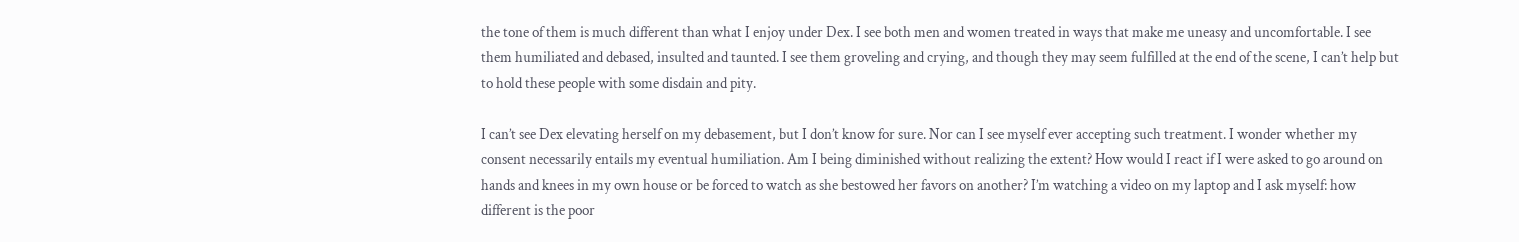the tone of them is much different than what I enjoy under Dex. I see both men and women treated in ways that make me uneasy and uncomfortable. I see them humiliated and debased, insulted and taunted. I see them groveling and crying, and though they may seem fulfilled at the end of the scene, I can’t help but to hold these people with some disdain and pity.

I can’t see Dex elevating herself on my debasement, but I don’t know for sure. Nor can I see myself ever accepting such treatment. I wonder whether my consent necessarily entails my eventual humiliation. Am I being diminished without realizing the extent? How would I react if I were asked to go around on hands and knees in my own house or be forced to watch as she bestowed her favors on another? I’m watching a video on my laptop and I ask myself: how different is the poor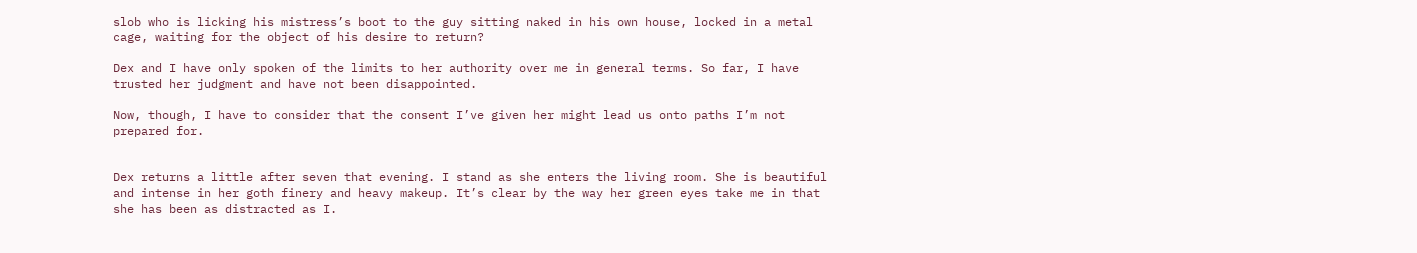slob who is licking his mistress’s boot to the guy sitting naked in his own house, locked in a metal cage, waiting for the object of his desire to return?

Dex and I have only spoken of the limits to her authority over me in general terms. So far, I have trusted her judgment and have not been disappointed.

Now, though, I have to consider that the consent I’ve given her might lead us onto paths I’m not prepared for.


Dex returns a little after seven that evening. I stand as she enters the living room. She is beautiful and intense in her goth finery and heavy makeup. It’s clear by the way her green eyes take me in that she has been as distracted as I.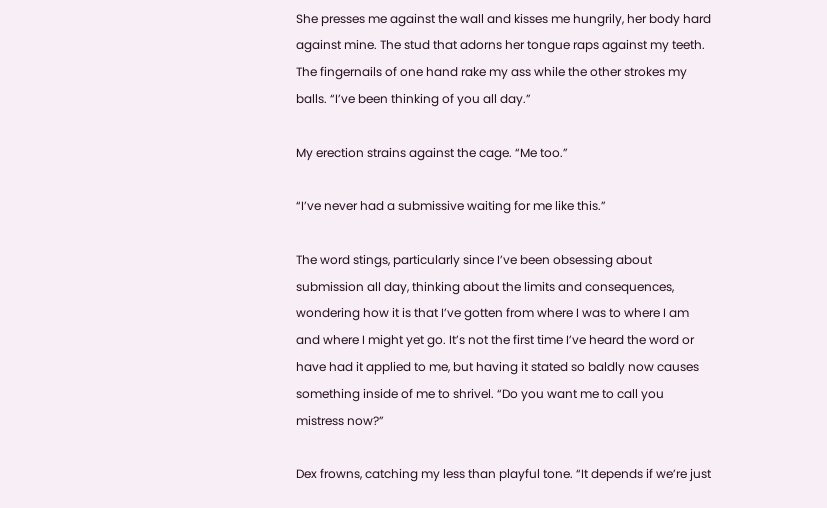She presses me against the wall and kisses me hungrily, her body hard against mine. The stud that adorns her tongue raps against my teeth. The fingernails of one hand rake my ass while the other strokes my balls. “I’ve been thinking of you all day.”

My erection strains against the cage. “Me too.”

“I’ve never had a submissive waiting for me like this.”

The word stings, particularly since I’ve been obsessing about submission all day, thinking about the limits and consequences, wondering how it is that I’ve gotten from where I was to where I am and where I might yet go. It’s not the first time I’ve heard the word or have had it applied to me, but having it stated so baldly now causes something inside of me to shrivel. “Do you want me to call you mistress now?”

Dex frowns, catching my less than playful tone. “It depends if we’re just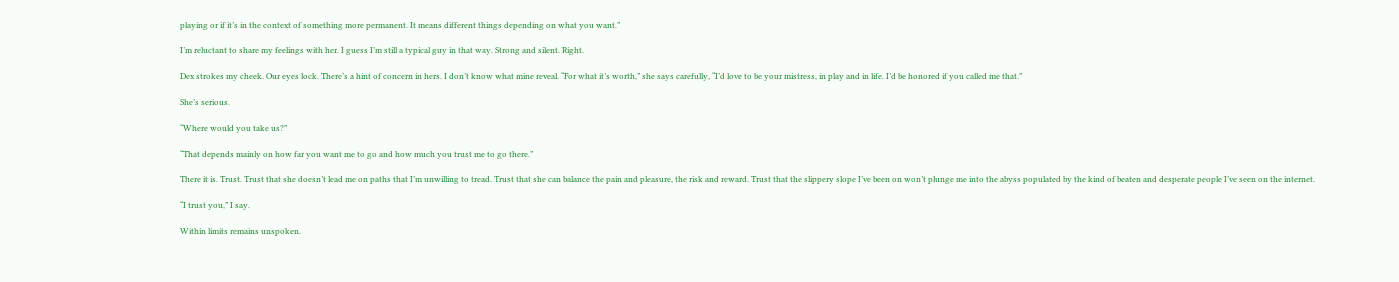playing or if it’s in the context of something more permanent. It means different things depending on what you want.”

I’m reluctant to share my feelings with her. I guess I’m still a typical guy in that way. Strong and silent. Right.

Dex strokes my cheek. Our eyes lock. There’s a hint of concern in hers. I don’t know what mine reveal. “For what it’s worth,” she says carefully, “I’d love to be your mistress, in play and in life. I’d be honored if you called me that.”

She’s serious.

“Where would you take us?”

“That depends mainly on how far you want me to go and how much you trust me to go there.”

There it is. Trust. Trust that she doesn’t lead me on paths that I’m unwilling to tread. Trust that she can balance the pain and pleasure, the risk and reward. Trust that the slippery slope I’ve been on won’t plunge me into the abyss populated by the kind of beaten and desperate people I’ve seen on the internet.

“I trust you,” I say.

Within limits remains unspoken.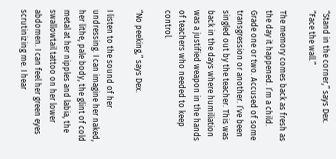“Stand in the corner,” says Dex. “Face the wall.”

The memory comes back as fresh as the day it happened. I’m a child. Grade one or two. Accused of some transgression or another. I’ve been singled out by the teacher. This was back in the days where humiliation was a justified weapon in the hands of teachers who needed to keep control.

“No peeking,” says Dex.

I listen to the sound of her undressing. I can imagine her naked, her lithe, pale body, the glint of cold metal at her nipples and labia, the swallowtail tattoo on her lower abdomen. I can feel her green eyes scrutinizing me. I hear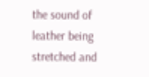the sound of leather being stretched and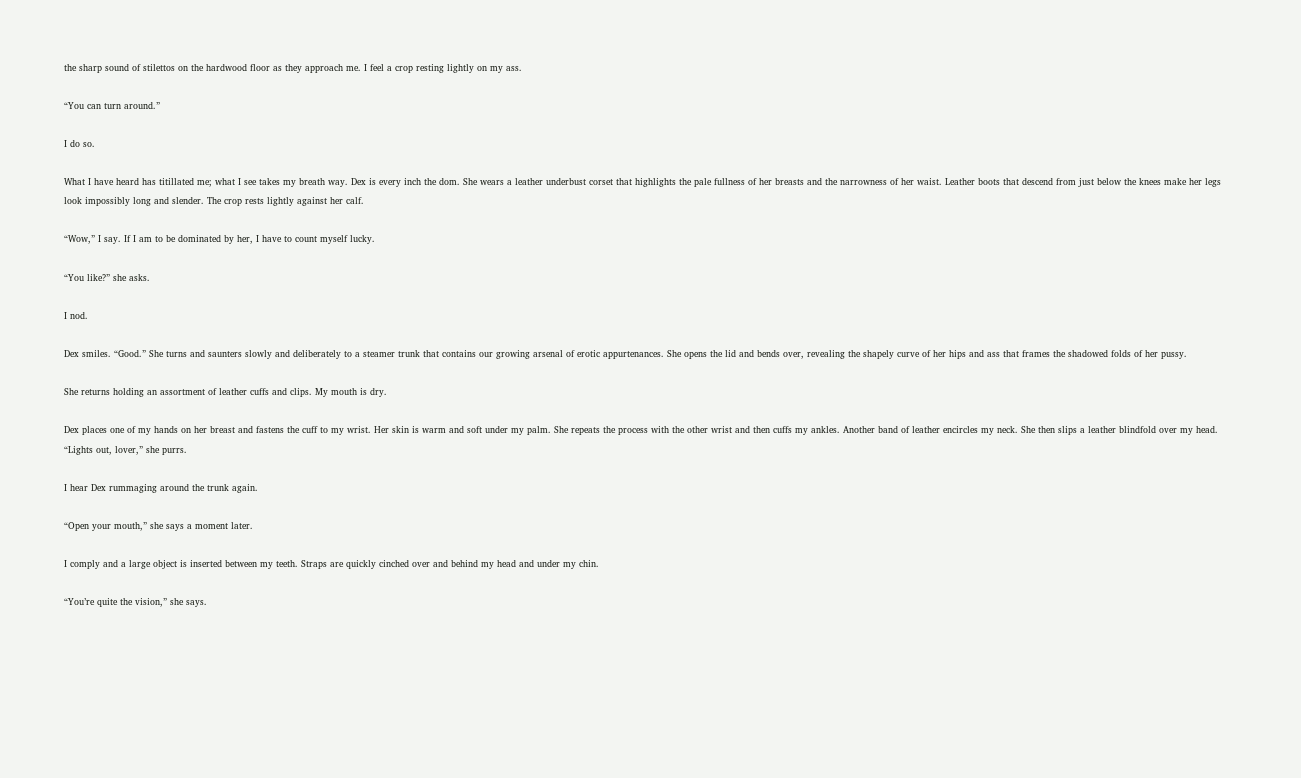the sharp sound of stilettos on the hardwood floor as they approach me. I feel a crop resting lightly on my ass.

“You can turn around.”

I do so.

What I have heard has titillated me; what I see takes my breath way. Dex is every inch the dom. She wears a leather underbust corset that highlights the pale fullness of her breasts and the narrowness of her waist. Leather boots that descend from just below the knees make her legs look impossibly long and slender. The crop rests lightly against her calf.

“Wow,” I say. If I am to be dominated by her, I have to count myself lucky.

“You like?” she asks.

I nod.

Dex smiles. “Good.” She turns and saunters slowly and deliberately to a steamer trunk that contains our growing arsenal of erotic appurtenances. She opens the lid and bends over, revealing the shapely curve of her hips and ass that frames the shadowed folds of her pussy.

She returns holding an assortment of leather cuffs and clips. My mouth is dry.

Dex places one of my hands on her breast and fastens the cuff to my wrist. Her skin is warm and soft under my palm. She repeats the process with the other wrist and then cuffs my ankles. Another band of leather encircles my neck. She then slips a leather blindfold over my head. “Lights out, lover,” she purrs.

I hear Dex rummaging around the trunk again.

“Open your mouth,” she says a moment later.

I comply and a large object is inserted between my teeth. Straps are quickly cinched over and behind my head and under my chin.

“You’re quite the vision,” she says.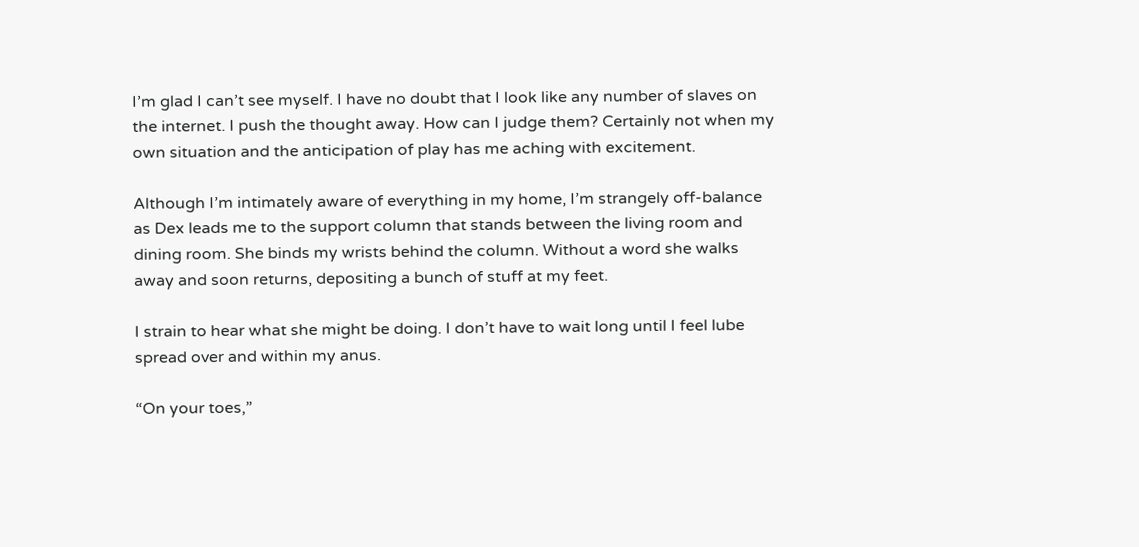I’m glad I can’t see myself. I have no doubt that I look like any number of slaves on the internet. I push the thought away. How can I judge them? Certainly not when my own situation and the anticipation of play has me aching with excitement.

Although I’m intimately aware of everything in my home, I’m strangely off-balance as Dex leads me to the support column that stands between the living room and dining room. She binds my wrists behind the column. Without a word she walks away and soon returns, depositing a bunch of stuff at my feet.

I strain to hear what she might be doing. I don’t have to wait long until I feel lube spread over and within my anus.

“On your toes,”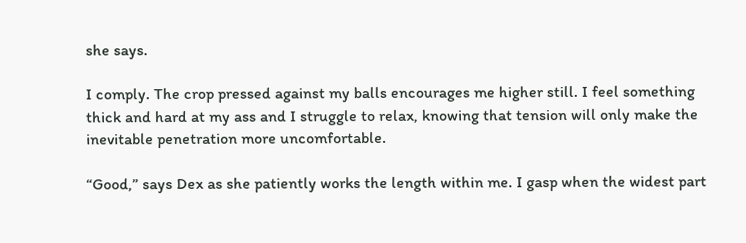she says.

I comply. The crop pressed against my balls encourages me higher still. I feel something thick and hard at my ass and I struggle to relax, knowing that tension will only make the inevitable penetration more uncomfortable.

“Good,” says Dex as she patiently works the length within me. I gasp when the widest part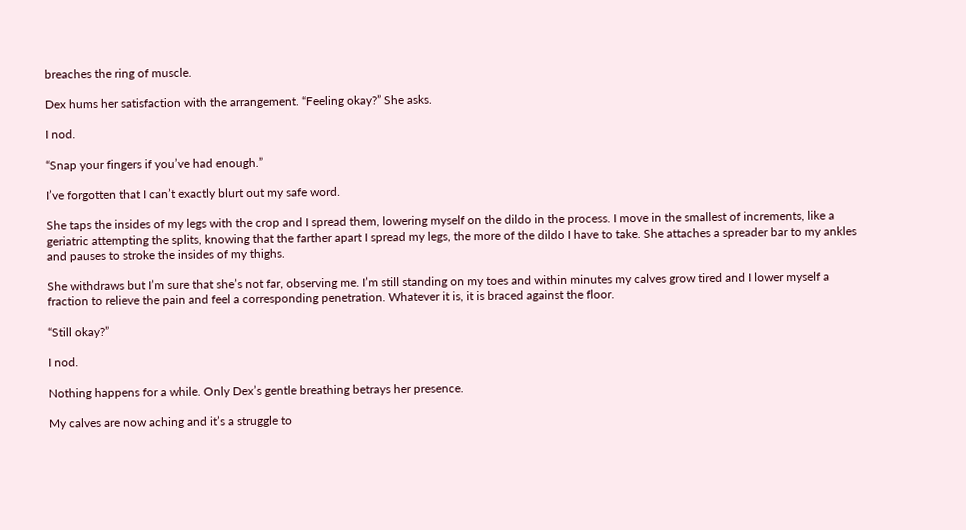breaches the ring of muscle.

Dex hums her satisfaction with the arrangement. “Feeling okay?” She asks.

I nod.

“Snap your fingers if you’ve had enough.”

I’ve forgotten that I can’t exactly blurt out my safe word.

She taps the insides of my legs with the crop and I spread them, lowering myself on the dildo in the process. I move in the smallest of increments, like a geriatric attempting the splits, knowing that the farther apart I spread my legs, the more of the dildo I have to take. She attaches a spreader bar to my ankles and pauses to stroke the insides of my thighs.

She withdraws but I’m sure that she’s not far, observing me. I’m still standing on my toes and within minutes my calves grow tired and I lower myself a fraction to relieve the pain and feel a corresponding penetration. Whatever it is, it is braced against the floor.

“Still okay?”

I nod.

Nothing happens for a while. Only Dex’s gentle breathing betrays her presence.

My calves are now aching and it’s a struggle to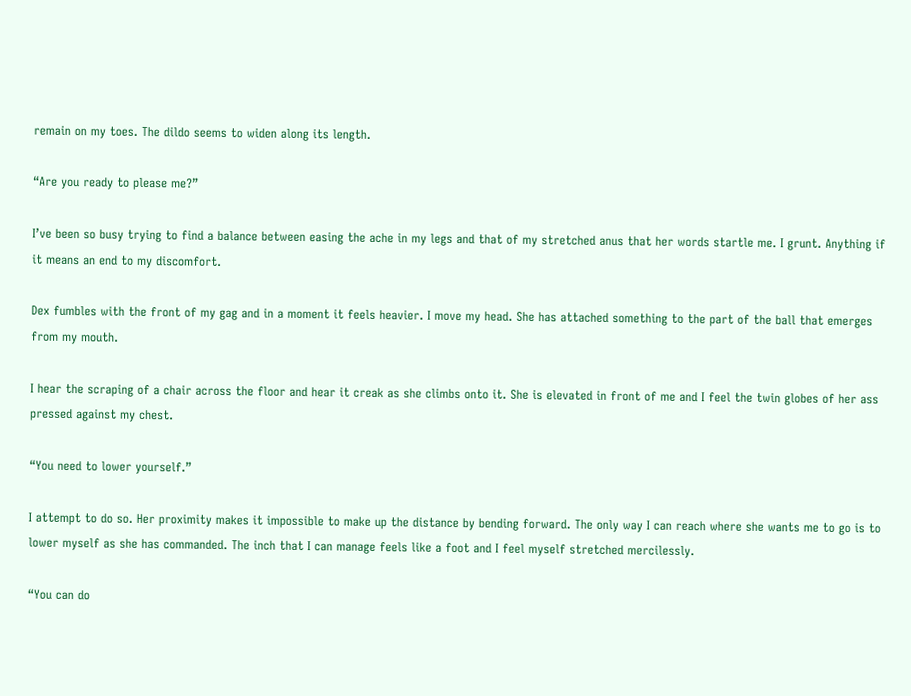remain on my toes. The dildo seems to widen along its length.

“Are you ready to please me?”

I’ve been so busy trying to find a balance between easing the ache in my legs and that of my stretched anus that her words startle me. I grunt. Anything if it means an end to my discomfort.

Dex fumbles with the front of my gag and in a moment it feels heavier. I move my head. She has attached something to the part of the ball that emerges from my mouth.

I hear the scraping of a chair across the floor and hear it creak as she climbs onto it. She is elevated in front of me and I feel the twin globes of her ass pressed against my chest.

“You need to lower yourself.”

I attempt to do so. Her proximity makes it impossible to make up the distance by bending forward. The only way I can reach where she wants me to go is to lower myself as she has commanded. The inch that I can manage feels like a foot and I feel myself stretched mercilessly.

“You can do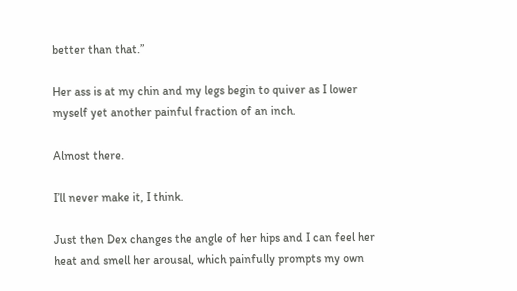better than that.”

Her ass is at my chin and my legs begin to quiver as I lower myself yet another painful fraction of an inch.

Almost there.

I’ll never make it, I think.

Just then Dex changes the angle of her hips and I can feel her heat and smell her arousal, which painfully prompts my own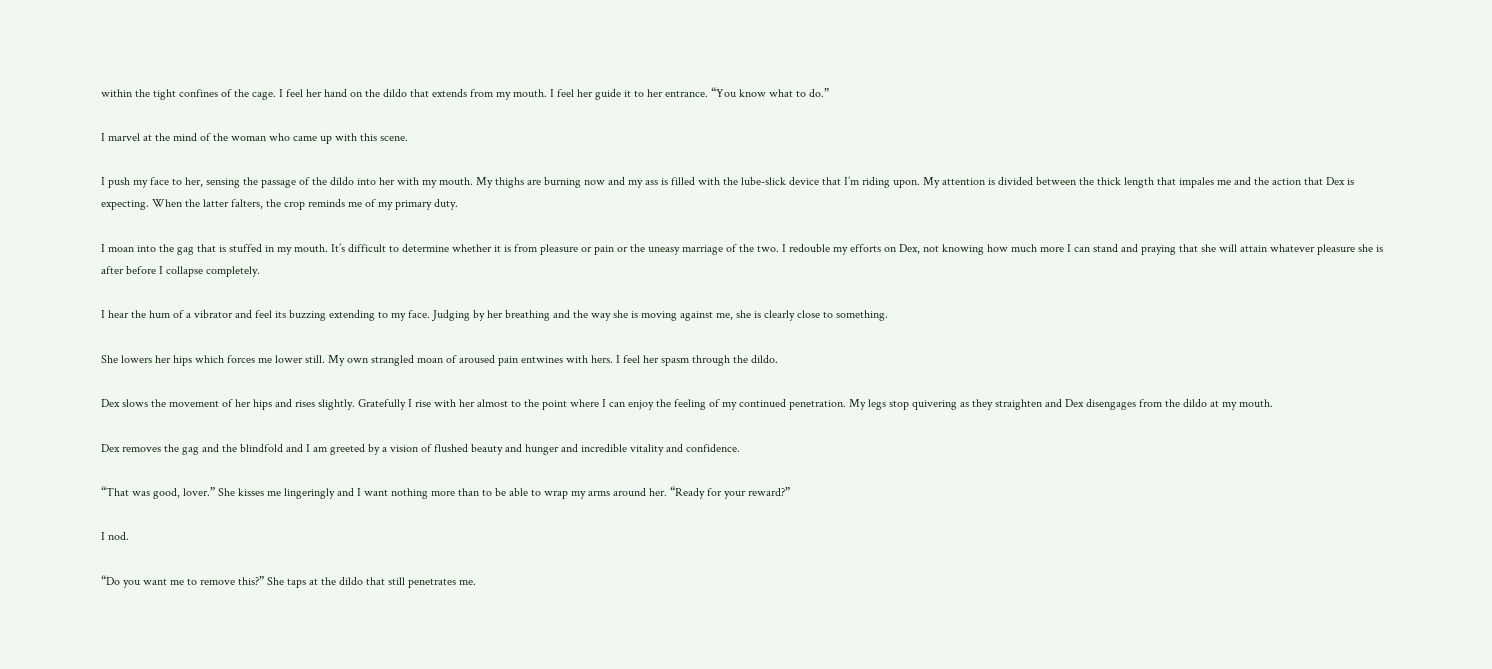within the tight confines of the cage. I feel her hand on the dildo that extends from my mouth. I feel her guide it to her entrance. “You know what to do.”

I marvel at the mind of the woman who came up with this scene.

I push my face to her, sensing the passage of the dildo into her with my mouth. My thighs are burning now and my ass is filled with the lube-slick device that I’m riding upon. My attention is divided between the thick length that impales me and the action that Dex is expecting. When the latter falters, the crop reminds me of my primary duty.

I moan into the gag that is stuffed in my mouth. It’s difficult to determine whether it is from pleasure or pain or the uneasy marriage of the two. I redouble my efforts on Dex, not knowing how much more I can stand and praying that she will attain whatever pleasure she is after before I collapse completely.

I hear the hum of a vibrator and feel its buzzing extending to my face. Judging by her breathing and the way she is moving against me, she is clearly close to something.

She lowers her hips which forces me lower still. My own strangled moan of aroused pain entwines with hers. I feel her spasm through the dildo.

Dex slows the movement of her hips and rises slightly. Gratefully I rise with her almost to the point where I can enjoy the feeling of my continued penetration. My legs stop quivering as they straighten and Dex disengages from the dildo at my mouth.

Dex removes the gag and the blindfold and I am greeted by a vision of flushed beauty and hunger and incredible vitality and confidence.

“That was good, lover.” She kisses me lingeringly and I want nothing more than to be able to wrap my arms around her. “Ready for your reward?”

I nod.

“Do you want me to remove this?” She taps at the dildo that still penetrates me.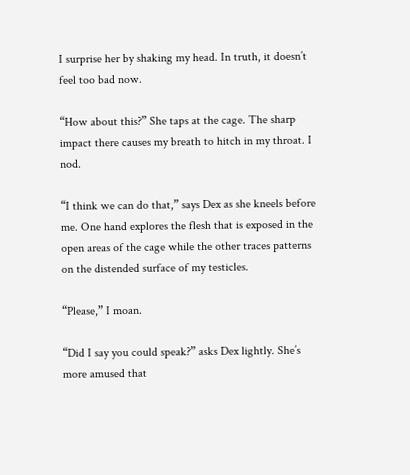I surprise her by shaking my head. In truth, it doesn’t feel too bad now.

“How about this?” She taps at the cage. The sharp impact there causes my breath to hitch in my throat. I nod.

“I think we can do that,” says Dex as she kneels before me. One hand explores the flesh that is exposed in the open areas of the cage while the other traces patterns on the distended surface of my testicles.

“Please,” I moan.

“Did I say you could speak?” asks Dex lightly. She’s more amused that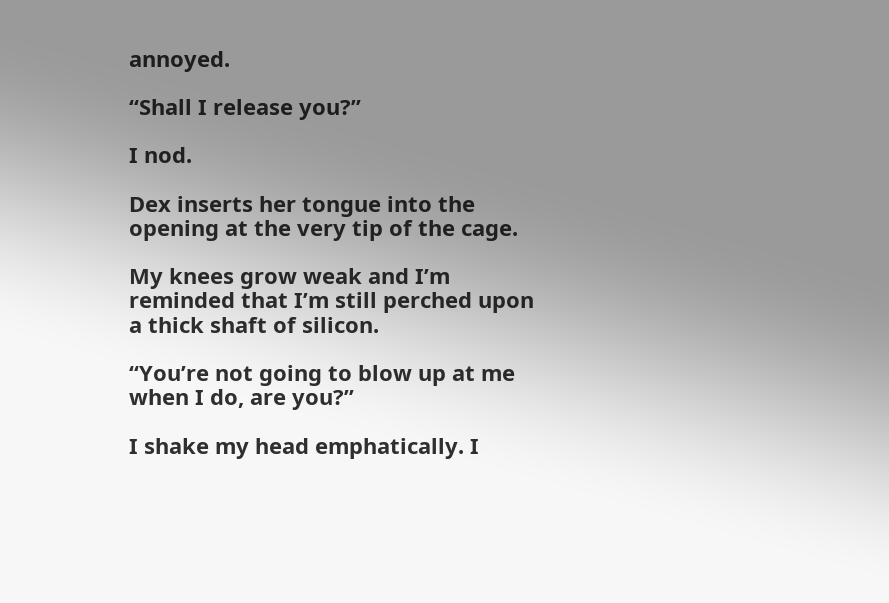annoyed.

“Shall I release you?”

I nod.

Dex inserts her tongue into the opening at the very tip of the cage.

My knees grow weak and I’m reminded that I’m still perched upon a thick shaft of silicon.

“You’re not going to blow up at me when I do, are you?”

I shake my head emphatically. I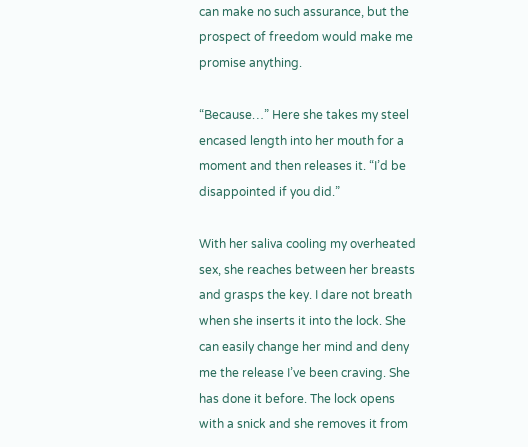can make no such assurance, but the prospect of freedom would make me promise anything.

“Because…” Here she takes my steel encased length into her mouth for a moment and then releases it. “I’d be disappointed if you did.”

With her saliva cooling my overheated sex, she reaches between her breasts and grasps the key. I dare not breath when she inserts it into the lock. She can easily change her mind and deny me the release I’ve been craving. She has done it before. The lock opens with a snick and she removes it from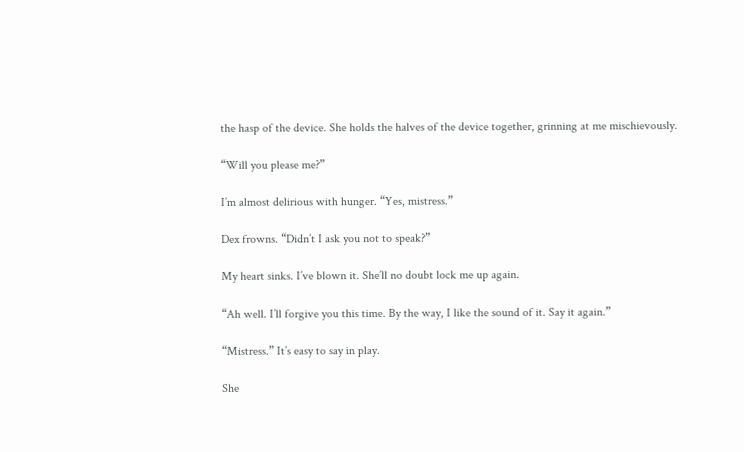the hasp of the device. She holds the halves of the device together, grinning at me mischievously.

“Will you please me?”

I’m almost delirious with hunger. “Yes, mistress.”

Dex frowns. “Didn’t I ask you not to speak?”

My heart sinks. I’ve blown it. She’ll no doubt lock me up again.

“Ah well. I’ll forgive you this time. By the way, I like the sound of it. Say it again.”

“Mistress.” It’s easy to say in play.

She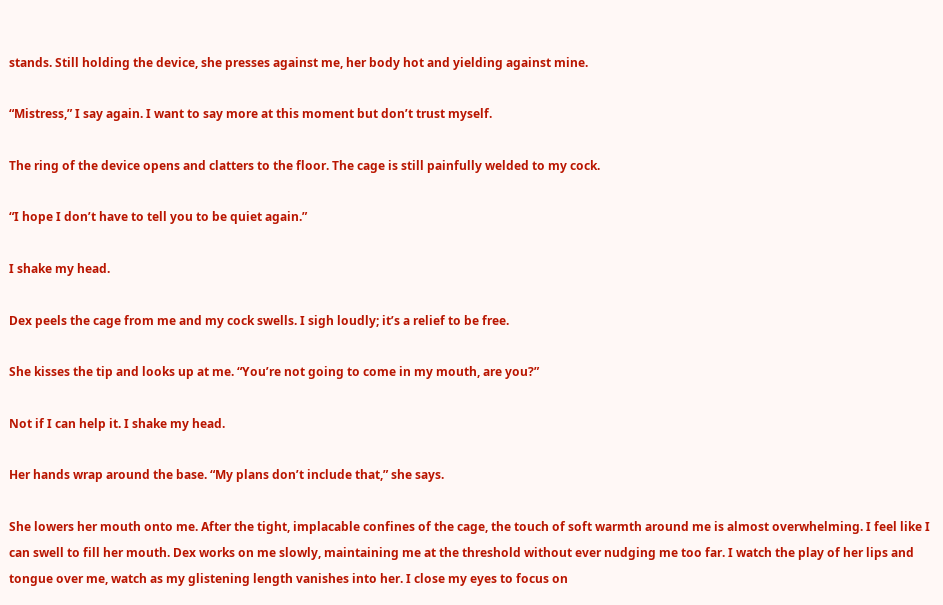stands. Still holding the device, she presses against me, her body hot and yielding against mine.

“Mistress,” I say again. I want to say more at this moment but don’t trust myself.

The ring of the device opens and clatters to the floor. The cage is still painfully welded to my cock.

“I hope I don’t have to tell you to be quiet again.”

I shake my head.

Dex peels the cage from me and my cock swells. I sigh loudly; it’s a relief to be free.

She kisses the tip and looks up at me. “You’re not going to come in my mouth, are you?”

Not if I can help it. I shake my head.

Her hands wrap around the base. “My plans don’t include that,” she says.

She lowers her mouth onto me. After the tight, implacable confines of the cage, the touch of soft warmth around me is almost overwhelming. I feel like I can swell to fill her mouth. Dex works on me slowly, maintaining me at the threshold without ever nudging me too far. I watch the play of her lips and tongue over me, watch as my glistening length vanishes into her. I close my eyes to focus on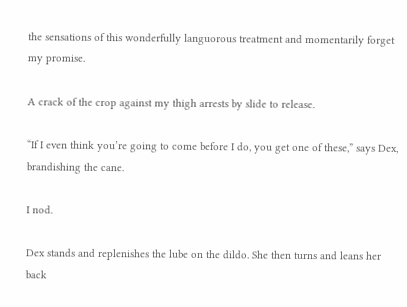the sensations of this wonderfully languorous treatment and momentarily forget my promise.

A crack of the crop against my thigh arrests by slide to release.

“If I even think you’re going to come before I do, you get one of these,” says Dex, brandishing the cane.

I nod.

Dex stands and replenishes the lube on the dildo. She then turns and leans her back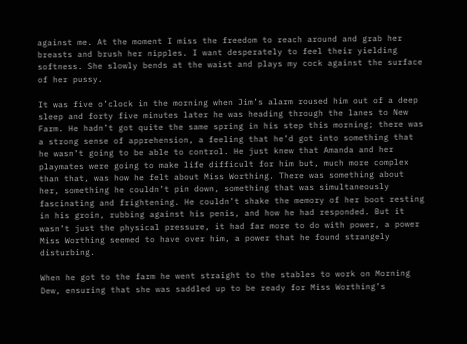against me. At the moment I miss the freedom to reach around and grab her breasts and brush her nipples. I want desperately to feel their yielding softness. She slowly bends at the waist and plays my cock against the surface of her pussy.

It was five o’clock in the morning when Jim’s alarm roused him out of a deep sleep and forty five minutes later he was heading through the lanes to New Farm. He hadn’t got quite the same spring in his step this morning; there was a strong sense of apprehension, a feeling that he’d got into something that he wasn’t going to be able to control. He just knew that Amanda and her playmates were going to make life difficult for him but, much more complex than that, was how he felt about Miss Worthing. There was something about her, something he couldn’t pin down, something that was simultaneously fascinating and frightening. He couldn’t shake the memory of her boot resting in his groin, rubbing against his penis, and how he had responded. But it wasn’t just the physical pressure, it had far more to do with power, a power Miss Worthing seemed to have over him, a power that he found strangely disturbing.

When he got to the farm he went straight to the stables to work on Morning Dew, ensuring that she was saddled up to be ready for Miss Worthing’s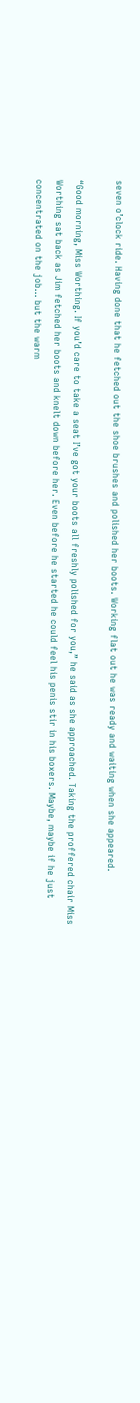seven o’clock ride. Having done that he fetched out the shoe brushes and polished her boots. Working flat out he was ready and waiting when she appeared.

“Good morning, Miss Worthing. If you’d care to take a seat I’ve got your boots all freshly polished for you,” he said as she approached. Taking the proffered chair Miss Worthing sat back as Jim fetched her boots and knelt down before her. Even before he started he could feel his penis stir in his boxers. Maybe, maybe if he just concentrated on the job… but the warm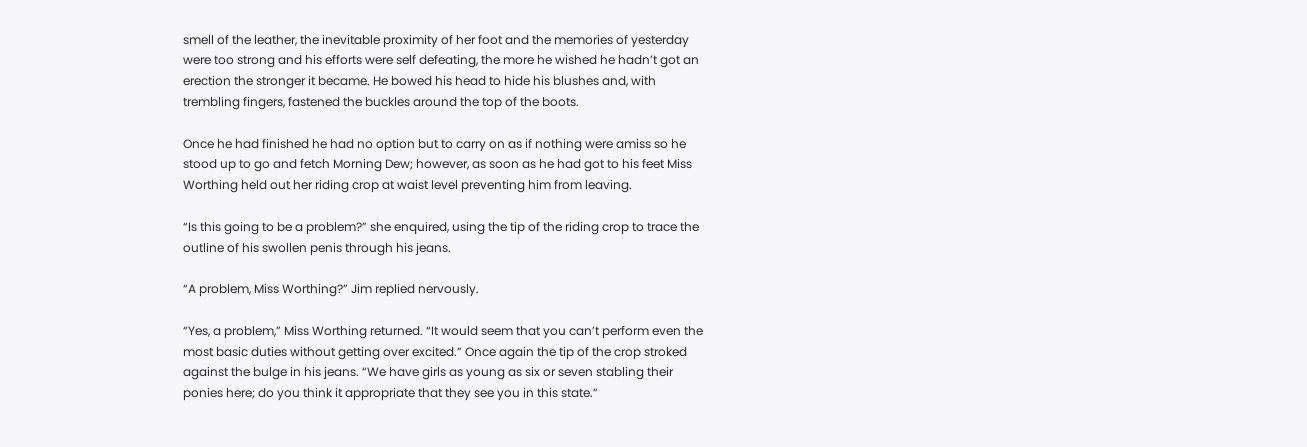smell of the leather, the inevitable proximity of her foot and the memories of yesterday were too strong and his efforts were self defeating, the more he wished he hadn’t got an erection the stronger it became. He bowed his head to hide his blushes and, with trembling fingers, fastened the buckles around the top of the boots.

Once he had finished he had no option but to carry on as if nothing were amiss so he stood up to go and fetch Morning Dew; however, as soon as he had got to his feet Miss Worthing held out her riding crop at waist level preventing him from leaving.

“Is this going to be a problem?” she enquired, using the tip of the riding crop to trace the outline of his swollen penis through his jeans.

“A problem, Miss Worthing?” Jim replied nervously.

“Yes, a problem,” Miss Worthing returned. “It would seem that you can’t perform even the most basic duties without getting over excited.” Once again the tip of the crop stroked against the bulge in his jeans. “We have girls as young as six or seven stabling their ponies here; do you think it appropriate that they see you in this state.”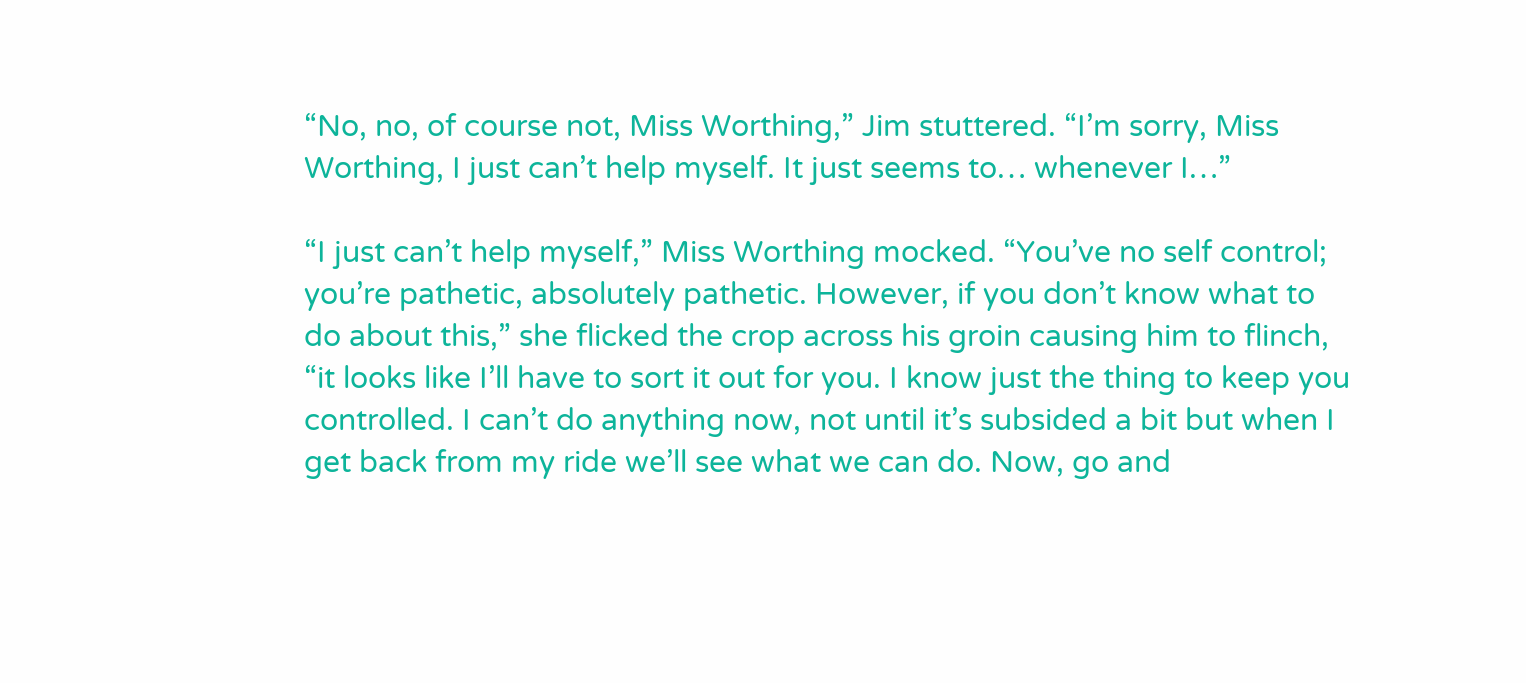“No, no, of course not, Miss Worthing,” Jim stuttered. “I’m sorry, Miss Worthing, I just can’t help myself. It just seems to… whenever I…”

“I just can’t help myself,” Miss Worthing mocked. “You’ve no self control; you’re pathetic, absolutely pathetic. However, if you don’t know what to do about this,” she flicked the crop across his groin causing him to flinch, “it looks like I’ll have to sort it out for you. I know just the thing to keep you controlled. I can’t do anything now, not until it’s subsided a bit but when I get back from my ride we’ll see what we can do. Now, go and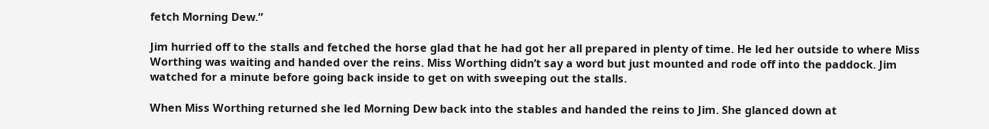fetch Morning Dew.”

Jim hurried off to the stalls and fetched the horse glad that he had got her all prepared in plenty of time. He led her outside to where Miss Worthing was waiting and handed over the reins. Miss Worthing didn’t say a word but just mounted and rode off into the paddock. Jim watched for a minute before going back inside to get on with sweeping out the stalls.

When Miss Worthing returned she led Morning Dew back into the stables and handed the reins to Jim. She glanced down at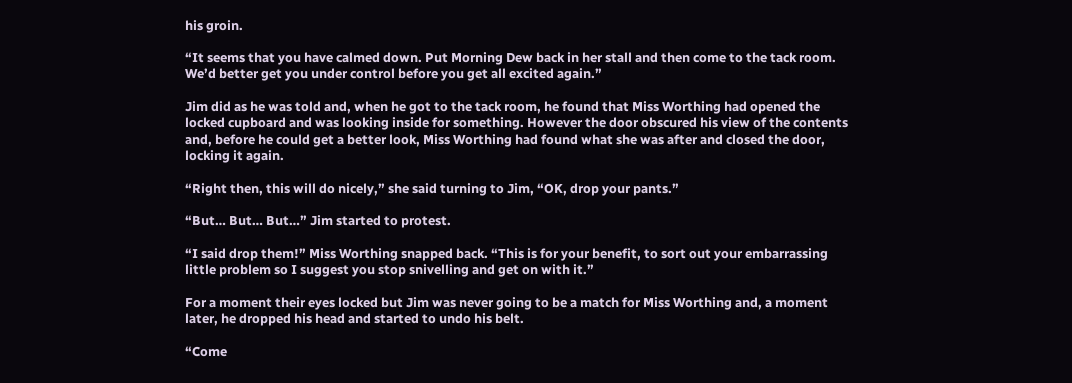his groin.

“It seems that you have calmed down. Put Morning Dew back in her stall and then come to the tack room. We’d better get you under control before you get all excited again.”

Jim did as he was told and, when he got to the tack room, he found that Miss Worthing had opened the locked cupboard and was looking inside for something. However the door obscured his view of the contents and, before he could get a better look, Miss Worthing had found what she was after and closed the door, locking it again.

“Right then, this will do nicely,” she said turning to Jim, “OK, drop your pants.”

“But… But… But…” Jim started to protest.

“I said drop them!” Miss Worthing snapped back. “This is for your benefit, to sort out your embarrassing little problem so I suggest you stop snivelling and get on with it.”

For a moment their eyes locked but Jim was never going to be a match for Miss Worthing and, a moment later, he dropped his head and started to undo his belt.

“Come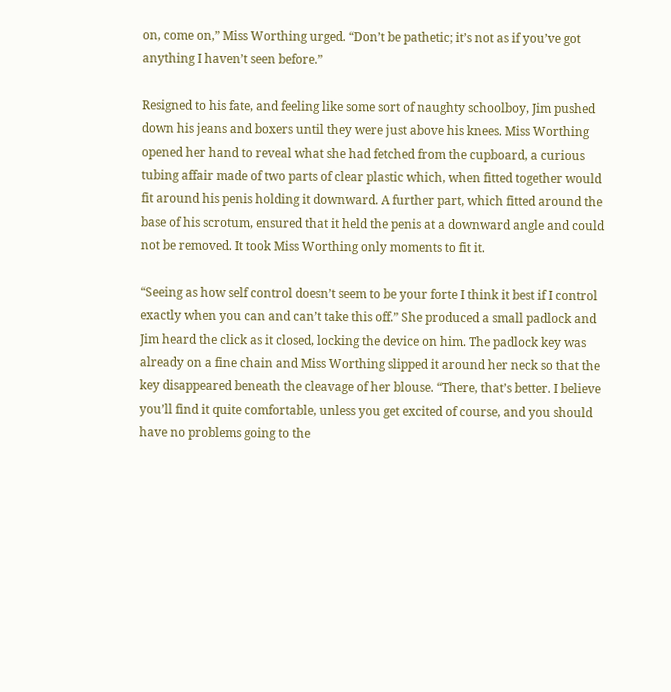on, come on,” Miss Worthing urged. “Don’t be pathetic; it’s not as if you’ve got anything I haven’t seen before.”

Resigned to his fate, and feeling like some sort of naughty schoolboy, Jim pushed down his jeans and boxers until they were just above his knees. Miss Worthing opened her hand to reveal what she had fetched from the cupboard, a curious tubing affair made of two parts of clear plastic which, when fitted together would fit around his penis holding it downward. A further part, which fitted around the base of his scrotum, ensured that it held the penis at a downward angle and could not be removed. It took Miss Worthing only moments to fit it.

“Seeing as how self control doesn’t seem to be your forte I think it best if I control exactly when you can and can’t take this off.” She produced a small padlock and Jim heard the click as it closed, locking the device on him. The padlock key was already on a fine chain and Miss Worthing slipped it around her neck so that the key disappeared beneath the cleavage of her blouse. “There, that’s better. I believe you’ll find it quite comfortable, unless you get excited of course, and you should have no problems going to the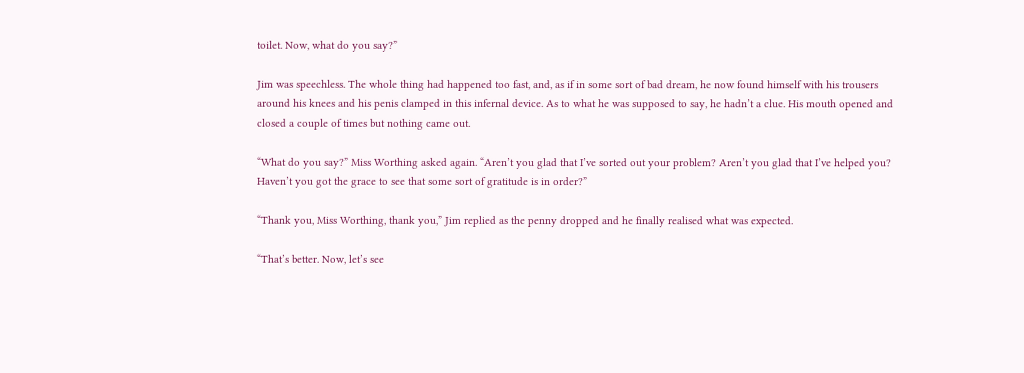toilet. Now, what do you say?”

Jim was speechless. The whole thing had happened too fast, and, as if in some sort of bad dream, he now found himself with his trousers around his knees and his penis clamped in this infernal device. As to what he was supposed to say, he hadn’t a clue. His mouth opened and closed a couple of times but nothing came out.

“What do you say?” Miss Worthing asked again. “Aren’t you glad that I’ve sorted out your problem? Aren’t you glad that I’ve helped you? Haven’t you got the grace to see that some sort of gratitude is in order?”

“Thank you, Miss Worthing, thank you,” Jim replied as the penny dropped and he finally realised what was expected.

“That’s better. Now, let’s see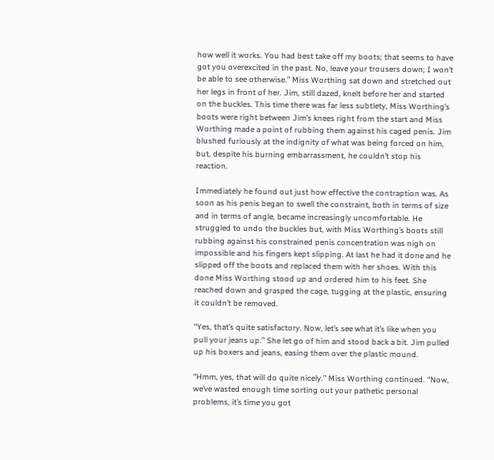how well it works. You had best take off my boots; that seems to have got you overexcited in the past. No, leave your trousers down; I won’t be able to see otherwise.” Miss Worthing sat down and stretched out her legs in front of her. Jim, still dazed, knelt before her and started on the buckles. This time there was far less subtlety, Miss Worthing’s boots were right between Jim’s knees right from the start and Miss Worthing made a point of rubbing them against his caged penis. Jim blushed furiously at the indignity of what was being forced on him, but, despite his burning embarrassment, he couldn’t stop his reaction.

Immediately he found out just how effective the contraption was. As soon as his penis began to swell the constraint, both in terms of size and in terms of angle, became increasingly uncomfortable. He struggled to undo the buckles but, with Miss Worthing’s boots still rubbing against his constrained penis concentration was nigh on impossible and his fingers kept slipping. At last he had it done and he slipped off the boots and replaced them with her shoes. With this done Miss Worthing stood up and ordered him to his feet. She reached down and grasped the cage, tugging at the plastic, ensuring it couldn’t be removed.

“Yes, that’s quite satisfactory. Now, let’s see what it’s like when you pull your jeans up.” She let go of him and stood back a bit. Jim pulled up his boxers and jeans, easing them over the plastic mound.

“Hmm, yes, that will do quite nicely.” Miss Worthing continued. “Now, we’ve wasted enough time sorting out your pathetic personal problems, it’s time you got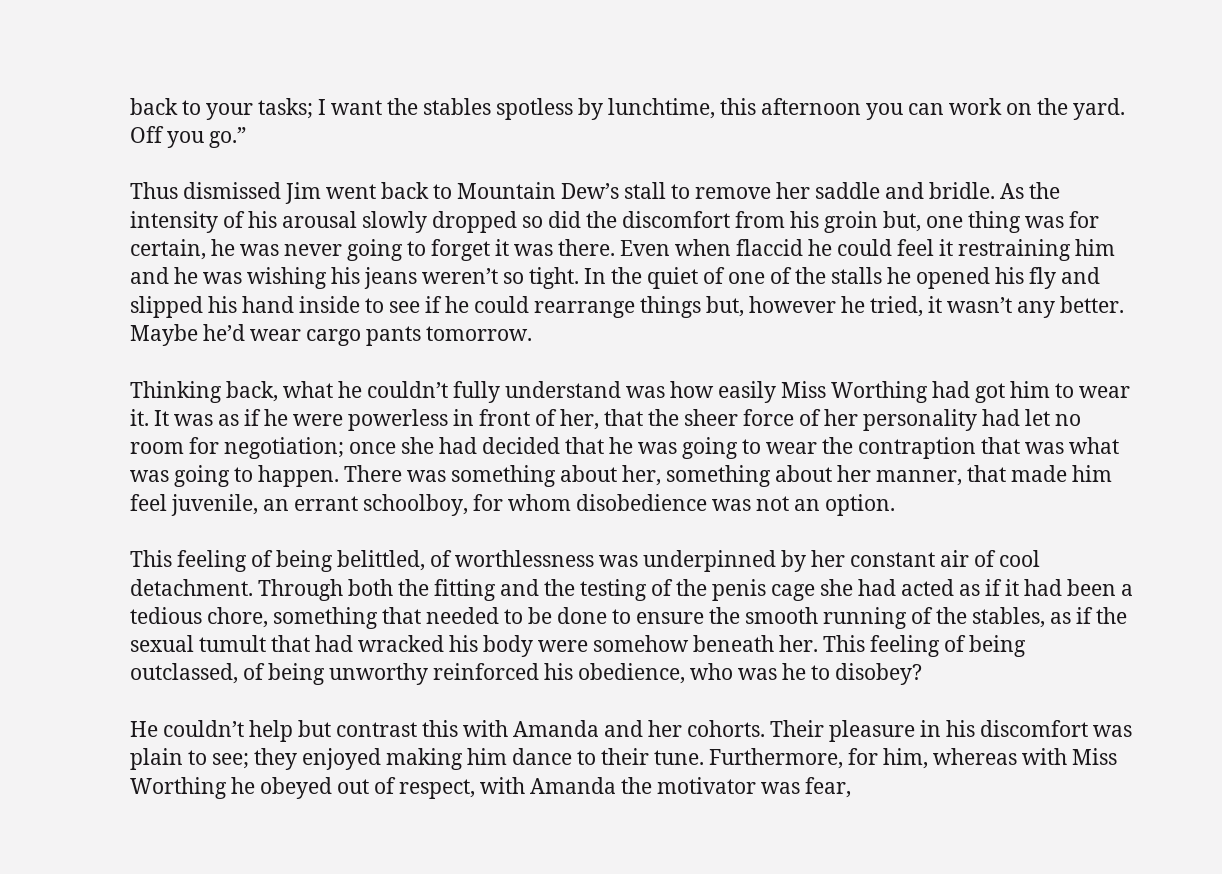back to your tasks; I want the stables spotless by lunchtime, this afternoon you can work on the yard. Off you go.”

Thus dismissed Jim went back to Mountain Dew’s stall to remove her saddle and bridle. As the intensity of his arousal slowly dropped so did the discomfort from his groin but, one thing was for certain, he was never going to forget it was there. Even when flaccid he could feel it restraining him and he was wishing his jeans weren’t so tight. In the quiet of one of the stalls he opened his fly and slipped his hand inside to see if he could rearrange things but, however he tried, it wasn’t any better. Maybe he’d wear cargo pants tomorrow.

Thinking back, what he couldn’t fully understand was how easily Miss Worthing had got him to wear it. It was as if he were powerless in front of her, that the sheer force of her personality had let no room for negotiation; once she had decided that he was going to wear the contraption that was what was going to happen. There was something about her, something about her manner, that made him feel juvenile, an errant schoolboy, for whom disobedience was not an option.

This feeling of being belittled, of worthlessness was underpinned by her constant air of cool detachment. Through both the fitting and the testing of the penis cage she had acted as if it had been a tedious chore, something that needed to be done to ensure the smooth running of the stables, as if the sexual tumult that had wracked his body were somehow beneath her. This feeling of being outclassed, of being unworthy reinforced his obedience, who was he to disobey?

He couldn’t help but contrast this with Amanda and her cohorts. Their pleasure in his discomfort was plain to see; they enjoyed making him dance to their tune. Furthermore, for him, whereas with Miss Worthing he obeyed out of respect, with Amanda the motivator was fear,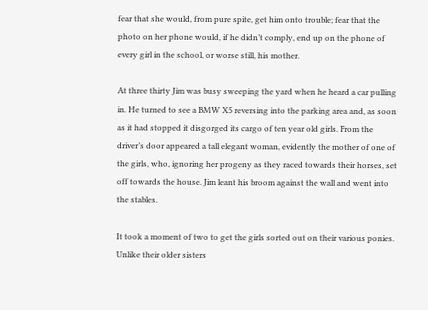fear that she would, from pure spite, get him onto trouble; fear that the photo on her phone would, if he didn’t comply, end up on the phone of every girl in the school, or worse still, his mother.

At three thirty Jim was busy sweeping the yard when he heard a car pulling in. He turned to see a BMW X5 reversing into the parking area and, as soon as it had stopped it disgorged its cargo of ten year old girls. From the driver’s door appeared a tall elegant woman, evidently the mother of one of the girls, who, ignoring her progeny as they raced towards their horses, set off towards the house. Jim leant his broom against the wall and went into the stables.

It took a moment of two to get the girls sorted out on their various ponies. Unlike their older sisters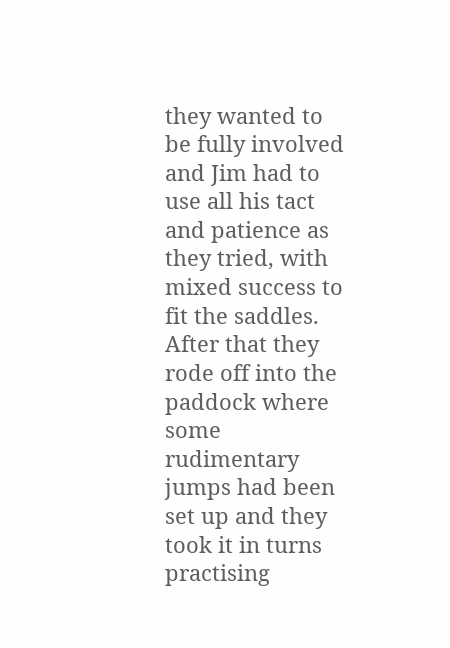they wanted to be fully involved and Jim had to use all his tact and patience as they tried, with mixed success to fit the saddles. After that they rode off into the paddock where some rudimentary jumps had been set up and they took it in turns practising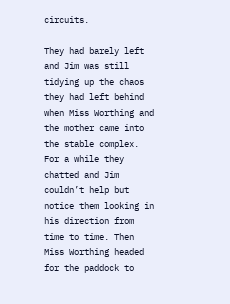circuits.

They had barely left and Jim was still tidying up the chaos they had left behind when Miss Worthing and the mother came into the stable complex. For a while they chatted and Jim couldn’t help but notice them looking in his direction from time to time. Then Miss Worthing headed for the paddock to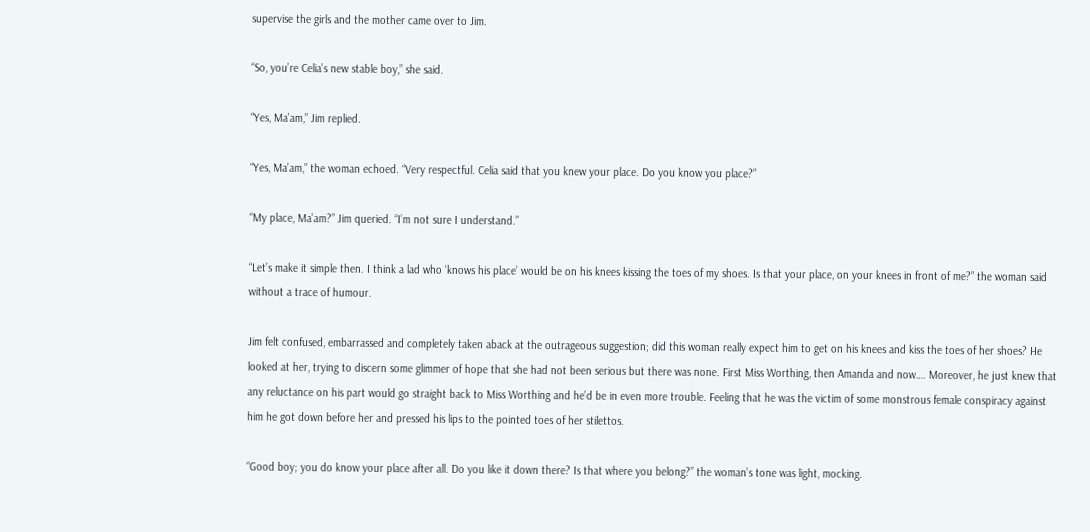supervise the girls and the mother came over to Jim.

“So, you’re Celia’s new stable boy,” she said.

“Yes, Ma’am,” Jim replied.

“Yes, Ma’am,” the woman echoed. “Very respectful. Celia said that you knew your place. Do you know you place?”

“My place, Ma’am?” Jim queried. “I’m not sure I understand.”

“Let’s make it simple then. I think a lad who ‘knows his place’ would be on his knees kissing the toes of my shoes. Is that your place, on your knees in front of me?” the woman said without a trace of humour.

Jim felt confused, embarrassed and completely taken aback at the outrageous suggestion; did this woman really expect him to get on his knees and kiss the toes of her shoes? He looked at her, trying to discern some glimmer of hope that she had not been serious but there was none. First Miss Worthing, then Amanda and now…. Moreover, he just knew that any reluctance on his part would go straight back to Miss Worthing and he’d be in even more trouble. Feeling that he was the victim of some monstrous female conspiracy against him he got down before her and pressed his lips to the pointed toes of her stilettos.

“Good boy; you do know your place after all. Do you like it down there? Is that where you belong?” the woman’s tone was light, mocking.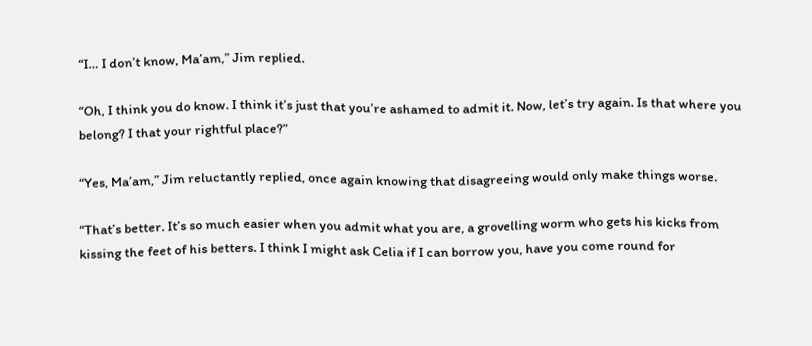“I… I don’t know, Ma’am,” Jim replied.

“Oh, I think you do know. I think it’s just that you’re ashamed to admit it. Now, let’s try again. Is that where you belong? I that your rightful place?”

“Yes, Ma’am,” Jim reluctantly replied, once again knowing that disagreeing would only make things worse.

“That’s better. It’s so much easier when you admit what you are, a grovelling worm who gets his kicks from kissing the feet of his betters. I think I might ask Celia if I can borrow you, have you come round for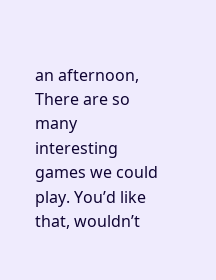an afternoon, There are so many interesting games we could play. You’d like that, wouldn’t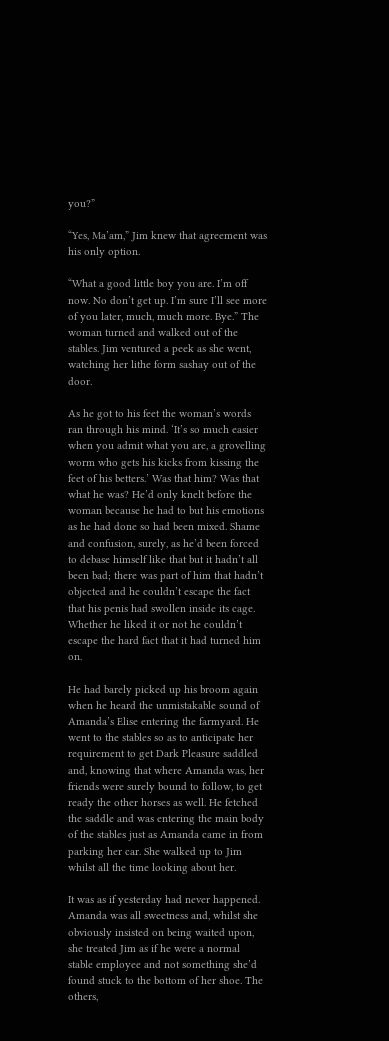you?”

“Yes, Ma’am,” Jim knew that agreement was his only option.

“What a good little boy you are. I’m off now. No don’t get up. I’m sure I’ll see more of you later, much, much more. Bye.” The woman turned and walked out of the stables. Jim ventured a peek as she went, watching her lithe form sashay out of the door.

As he got to his feet the woman’s words ran through his mind. ‘It’s so much easier when you admit what you are, a grovelling worm who gets his kicks from kissing the feet of his betters.’ Was that him? Was that what he was? He’d only knelt before the woman because he had to but his emotions as he had done so had been mixed. Shame and confusion, surely, as he’d been forced to debase himself like that but it hadn’t all been bad; there was part of him that hadn’t objected and he couldn’t escape the fact that his penis had swollen inside its cage. Whether he liked it or not he couldn’t escape the hard fact that it had turned him on.

He had barely picked up his broom again when he heard the unmistakable sound of Amanda’s Elise entering the farmyard. He went to the stables so as to anticipate her requirement to get Dark Pleasure saddled and, knowing that where Amanda was, her friends were surely bound to follow, to get ready the other horses as well. He fetched the saddle and was entering the main body of the stables just as Amanda came in from parking her car. She walked up to Jim whilst all the time looking about her.

It was as if yesterday had never happened. Amanda was all sweetness and, whilst she obviously insisted on being waited upon, she treated Jim as if he were a normal stable employee and not something she’d found stuck to the bottom of her shoe. The others,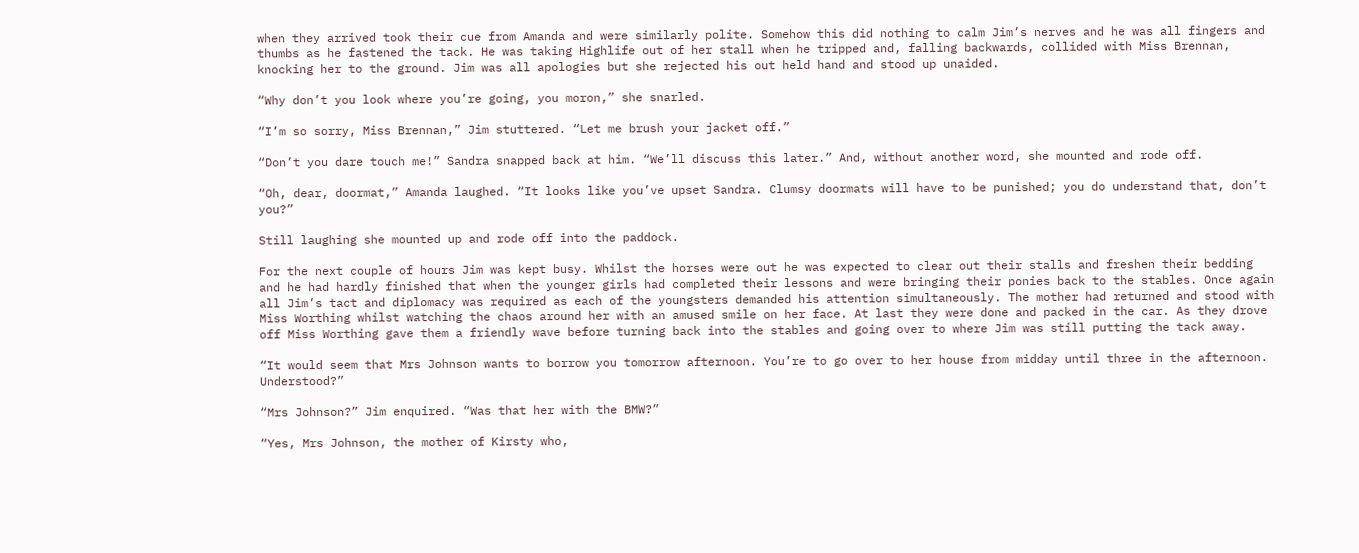when they arrived took their cue from Amanda and were similarly polite. Somehow this did nothing to calm Jim’s nerves and he was all fingers and thumbs as he fastened the tack. He was taking Highlife out of her stall when he tripped and, falling backwards, collided with Miss Brennan, knocking her to the ground. Jim was all apologies but she rejected his out held hand and stood up unaided.

“Why don’t you look where you’re going, you moron,” she snarled.

“I’m so sorry, Miss Brennan,” Jim stuttered. “Let me brush your jacket off.”

“Don’t you dare touch me!” Sandra snapped back at him. “We’ll discuss this later.” And, without another word, she mounted and rode off.

“Oh, dear, doormat,” Amanda laughed. “It looks like you’ve upset Sandra. Clumsy doormats will have to be punished; you do understand that, don’t you?”

Still laughing she mounted up and rode off into the paddock.

For the next couple of hours Jim was kept busy. Whilst the horses were out he was expected to clear out their stalls and freshen their bedding and he had hardly finished that when the younger girls had completed their lessons and were bringing their ponies back to the stables. Once again all Jim’s tact and diplomacy was required as each of the youngsters demanded his attention simultaneously. The mother had returned and stood with Miss Worthing whilst watching the chaos around her with an amused smile on her face. At last they were done and packed in the car. As they drove off Miss Worthing gave them a friendly wave before turning back into the stables and going over to where Jim was still putting the tack away.

“It would seem that Mrs Johnson wants to borrow you tomorrow afternoon. You’re to go over to her house from midday until three in the afternoon. Understood?”

“Mrs Johnson?” Jim enquired. “Was that her with the BMW?”

“Yes, Mrs Johnson, the mother of Kirsty who,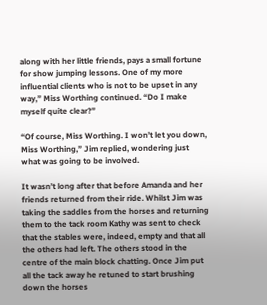along with her little friends, pays a small fortune for show jumping lessons. One of my more influential clients who is not to be upset in any way,” Miss Worthing continued. “Do I make myself quite clear?”

“Of course, Miss Worthing. I won’t let you down, Miss Worthing,” Jim replied, wondering just what was going to be involved.

It wasn’t long after that before Amanda and her friends returned from their ride. Whilst Jim was taking the saddles from the horses and returning them to the tack room Kathy was sent to check that the stables were, indeed, empty and that all the others had left. The others stood in the centre of the main block chatting. Once Jim put all the tack away he retuned to start brushing down the horses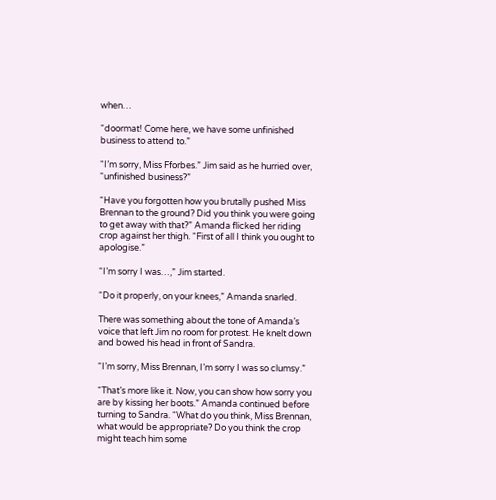when…

“doormat! Come here, we have some unfinished business to attend to.”

“I’m sorry, Miss Fforbes.” Jim said as he hurried over, “unfinished business?”

“Have you forgotten how you brutally pushed Miss Brennan to the ground? Did you think you were going to get away with that?” Amanda flicked her riding crop against her thigh. “First of all I think you ought to apologise.”

“I’m sorry I was…,” Jim started.

“Do it properly, on your knees,” Amanda snarled.

There was something about the tone of Amanda’s voice that left Jim no room for protest. He knelt down and bowed his head in front of Sandra.

“I’m sorry, Miss Brennan, I’m sorry I was so clumsy.”

“That’s more like it. Now, you can show how sorry you are by kissing her boots.” Amanda continued before turning to Sandra. “What do you think, Miss Brennan, what would be appropriate? Do you think the crop might teach him some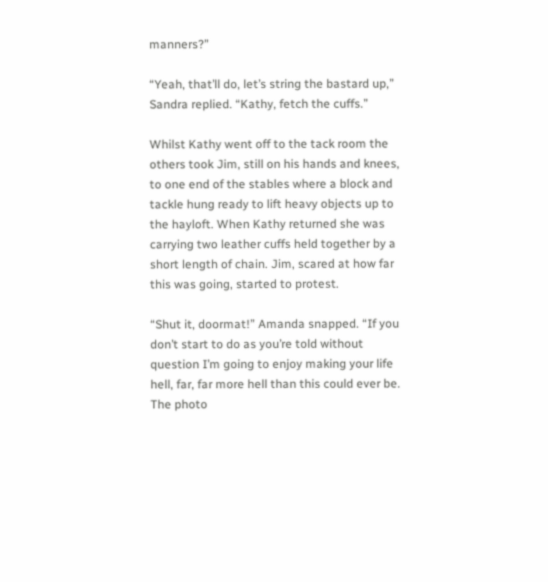manners?”

“Yeah, that’ll do, let’s string the bastard up,” Sandra replied. “Kathy, fetch the cuffs.”

Whilst Kathy went off to the tack room the others took Jim, still on his hands and knees, to one end of the stables where a block and tackle hung ready to lift heavy objects up to the hayloft. When Kathy returned she was carrying two leather cuffs held together by a short length of chain. Jim, scared at how far this was going, started to protest.

“Shut it, doormat!” Amanda snapped. “If you don’t start to do as you’re told without question I’m going to enjoy making your life hell, far, far more hell than this could ever be. The photo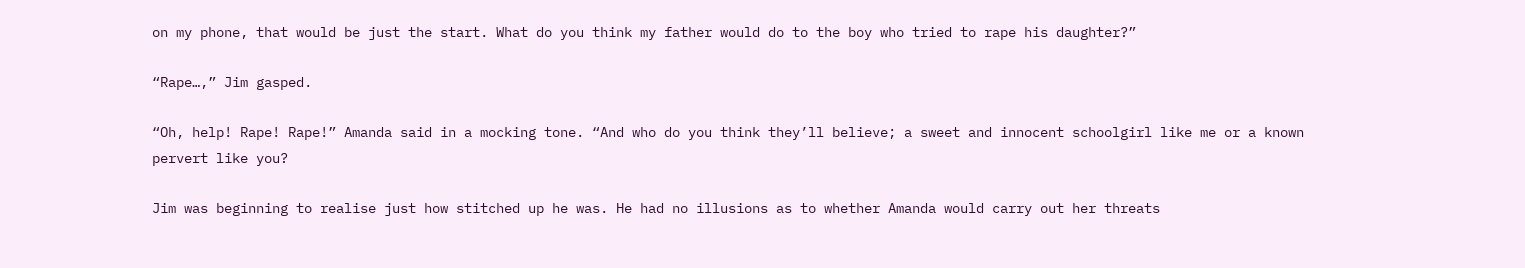on my phone, that would be just the start. What do you think my father would do to the boy who tried to rape his daughter?”

“Rape…,” Jim gasped.

“Oh, help! Rape! Rape!” Amanda said in a mocking tone. “And who do you think they’ll believe; a sweet and innocent schoolgirl like me or a known pervert like you?

Jim was beginning to realise just how stitched up he was. He had no illusions as to whether Amanda would carry out her threats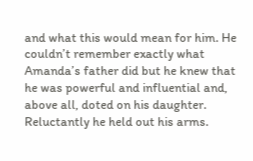and what this would mean for him. He couldn’t remember exactly what Amanda’s father did but he knew that he was powerful and influential and, above all, doted on his daughter. Reluctantly he held out his arms.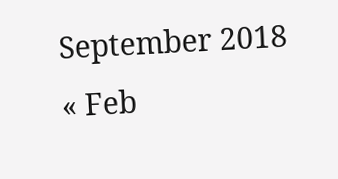September 2018
« Feb